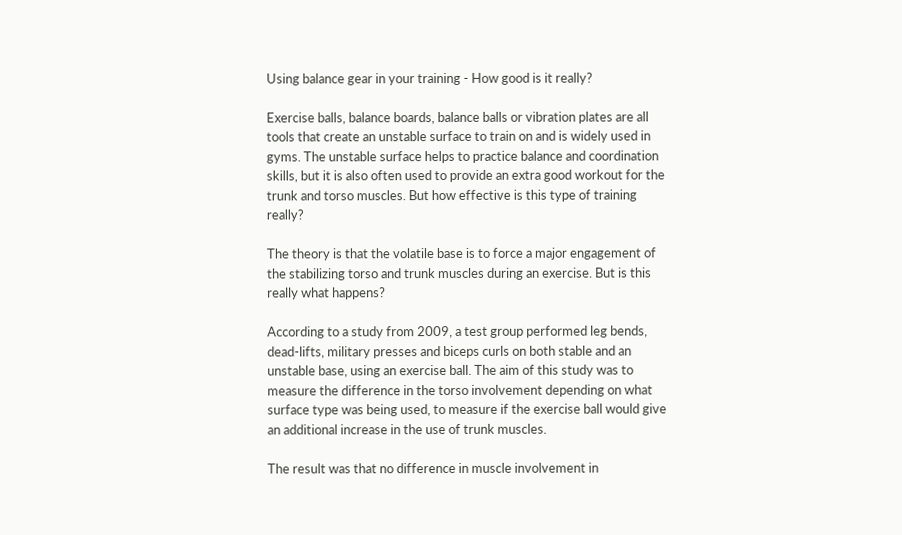Using balance gear in your training - How good is it really?

Exercise balls, balance boards, balance balls or vibration plates are all tools that create an unstable surface to train on and is widely used in gyms. The unstable surface helps to practice balance and coordination skills, but it is also often used to provide an extra good workout for the trunk and torso muscles. But how effective is this type of training really?

The theory is that the volatile base is to force a major engagement of the stabilizing torso and trunk muscles during an exercise. But is this really what happens?

According to a study from 2009, a test group performed leg bends, dead-lifts, military presses and biceps curls on both stable and an unstable base, using an exercise ball. The aim of this study was to measure the difference in the torso involvement depending on what surface type was being used, to measure if the exercise ball would give an additional increase in the use of trunk muscles.

The result was that no difference in muscle involvement in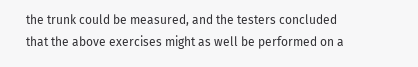the trunk could be measured, and the testers concluded that the above exercises might as well be performed on a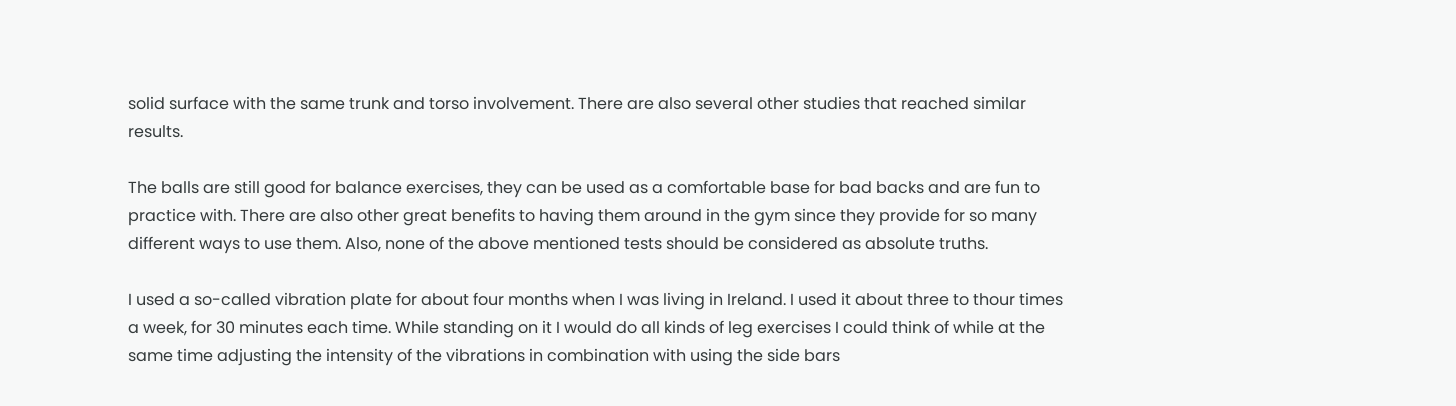solid surface with the same trunk and torso involvement. There are also several other studies that reached similar results.

The balls are still good for balance exercises, they can be used as a comfortable base for bad backs and are fun to practice with. There are also other great benefits to having them around in the gym since they provide for so many different ways to use them. Also, none of the above mentioned tests should be considered as absolute truths.

I used a so-called vibration plate for about four months when I was living in Ireland. I used it about three to thour times a week, for 30 minutes each time. While standing on it I would do all kinds of leg exercises I could think of while at the same time adjusting the intensity of the vibrations in combination with using the side bars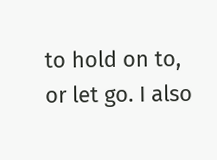to hold on to, or let go. I also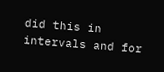did this in intervals and for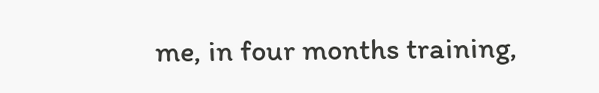me, in four months training,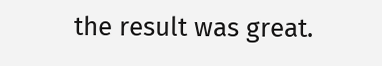the result was great.